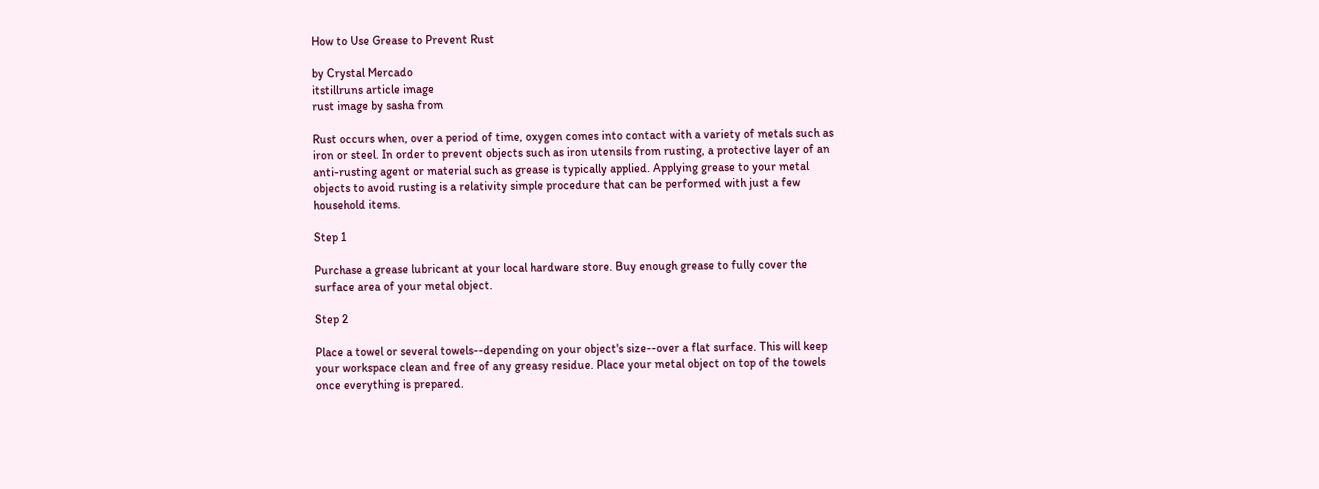How to Use Grease to Prevent Rust

by Crystal Mercado
itstillruns article image
rust image by sasha from

Rust occurs when, over a period of time, oxygen comes into contact with a variety of metals such as iron or steel. In order to prevent objects such as iron utensils from rusting, a protective layer of an anti-rusting agent or material such as grease is typically applied. Applying grease to your metal objects to avoid rusting is a relativity simple procedure that can be performed with just a few household items.

Step 1

Purchase a grease lubricant at your local hardware store. Buy enough grease to fully cover the surface area of your metal object.

Step 2

Place a towel or several towels--depending on your object's size--over a flat surface. This will keep your workspace clean and free of any greasy residue. Place your metal object on top of the towels once everything is prepared.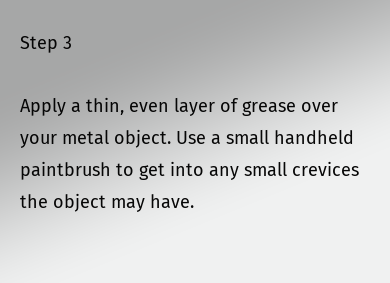Step 3

Apply a thin, even layer of grease over your metal object. Use a small handheld paintbrush to get into any small crevices the object may have.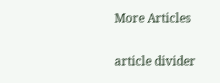More Articles

article divider